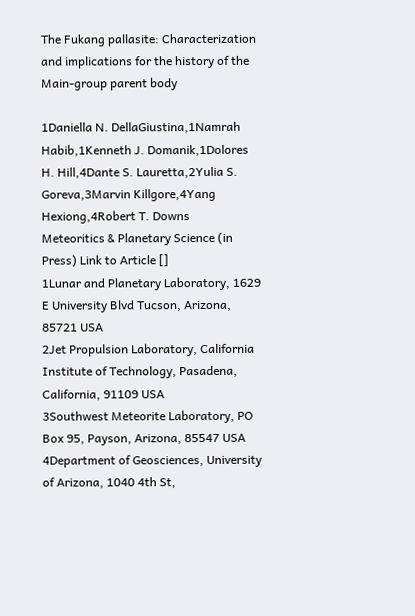The Fukang pallasite: Characterization and implications for the history of the Main‐group parent body

1Daniella N. DellaGiustina,1Namrah Habib,1Kenneth J. Domanik,1Dolores H. Hill,4Dante S. Lauretta,2Yulia S. Goreva,3Marvin Killgore,4Yang Hexiong,4Robert T. Downs
Meteoritics & Planetary Science (in Press) Link to Article []
1Lunar and Planetary Laboratory, 1629 E University Blvd Tucson, Arizona, 85721 USA
2Jet Propulsion Laboratory, California Institute of Technology, Pasadena, California, 91109 USA
3Southwest Meteorite Laboratory, PO Box 95, Payson, Arizona, 85547 USA
4Department of Geosciences, University of Arizona, 1040 4th St,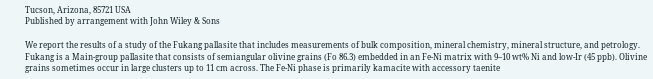Tucson, Arizona, 85721 USA
Published by arrangement with John Wiley & Sons

We report the results of a study of the Fukang pallasite that includes measurements of bulk composition, mineral chemistry, mineral structure, and petrology. Fukang is a Main‐group pallasite that consists of semiangular olivine grains (Fo 86.3) embedded in an Fe‐Ni matrix with 9–10 wt% Ni and low‐Ir (45 ppb). Olivine grains sometimes occur in large clusters up to 11 cm across. The Fe‐Ni phase is primarily kamacite with accessory taenite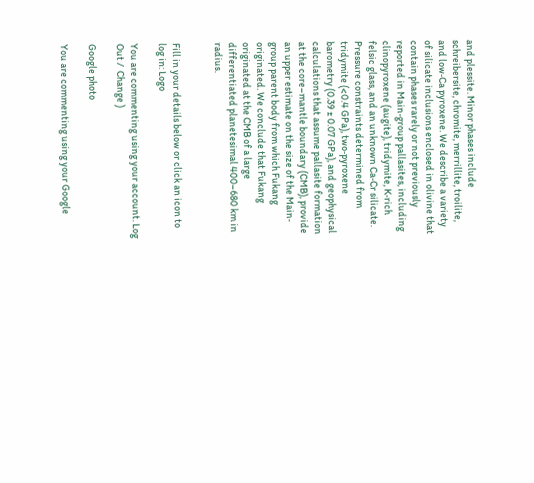and plessite. Minor phases include schreibersite, chromite, merrillite, troilite, and low‐Ca pyroxene. We describe a variety of silicate inclusions enclosed in olivine that contain phases rarely or not previously reported in Main‐group pallasites, including clinopyroxene (augite), tridymite, K‐rich felsic glass, and an unknown Ca‐Cr silicate. Pressure constraints determined from tridymite (<0.4 GPa), two‐pyroxene barometry (0.39 ± 0.07 GPa), and geophysical calculations that assume pallasite formation at the core–mantle boundary (CMB), provide an upper estimate on the size of the Main‐group parent body from which Fukang originated. We conclude that Fukang originated at the CMB of a large differentiated planetesimal 400–680 km in radius.


Fill in your details below or click an icon to log in: Logo

You are commenting using your account. Log Out /  Change )

Google photo

You are commenting using your Google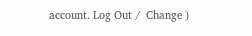account. Log Out /  Change )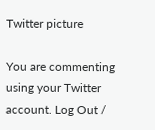Twitter picture

You are commenting using your Twitter account. Log Out /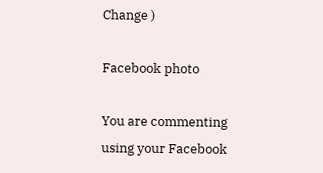Change )

Facebook photo

You are commenting using your Facebook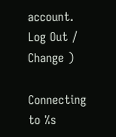account. Log Out /  Change )

Connecting to %s